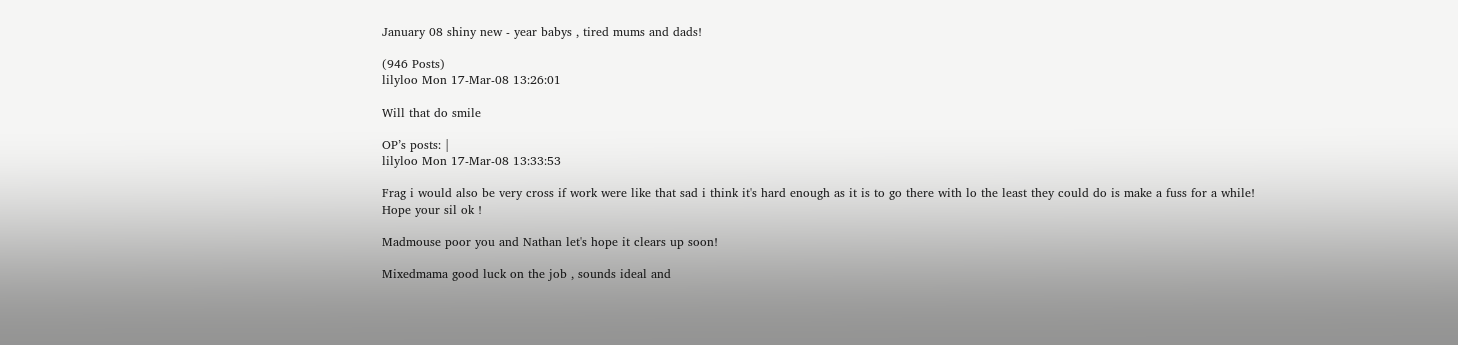January 08 shiny new - year babys , tired mums and dads!

(946 Posts)
lilyloo Mon 17-Mar-08 13:26:01

Will that do smile

OP’s posts: |
lilyloo Mon 17-Mar-08 13:33:53

Frag i would also be very cross if work were like that sad i think it's hard enough as it is to go there with lo the least they could do is make a fuss for a while!
Hope your sil ok !

Madmouse poor you and Nathan let's hope it clears up soon!

Mixedmama good luck on the job , sounds ideal and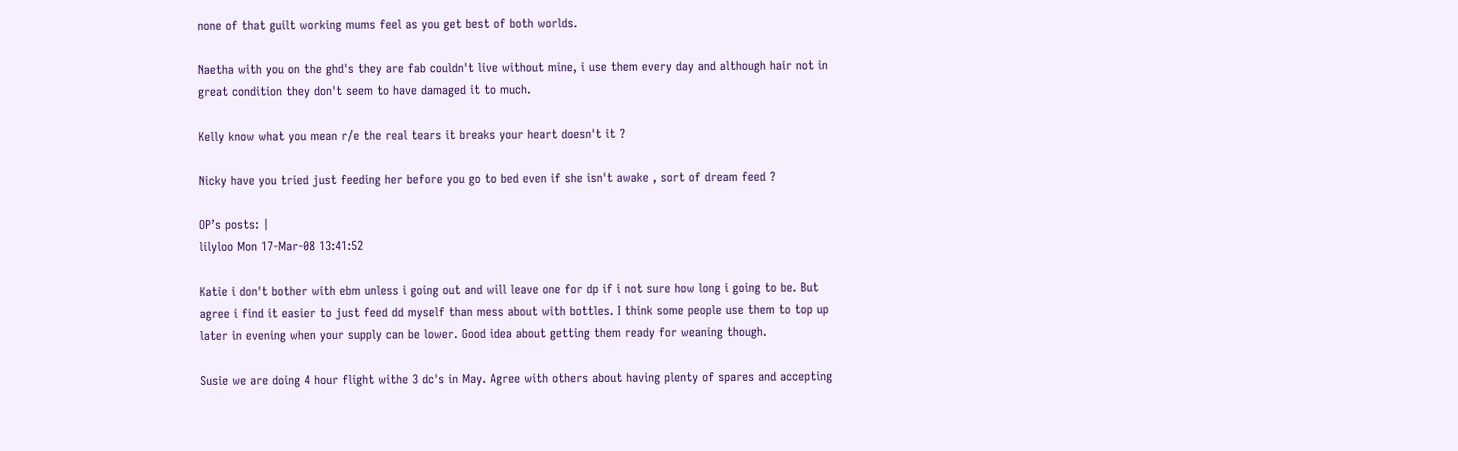none of that guilt working mums feel as you get best of both worlds.

Naetha with you on the ghd's they are fab couldn't live without mine, i use them every day and although hair not in great condition they don't seem to have damaged it to much.

Kelly know what you mean r/e the real tears it breaks your heart doesn't it ?

Nicky have you tried just feeding her before you go to bed even if she isn't awake , sort of dream feed ?

OP’s posts: |
lilyloo Mon 17-Mar-08 13:41:52

Katie i don't bother with ebm unless i going out and will leave one for dp if i not sure how long i going to be. But agree i find it easier to just feed dd myself than mess about with bottles. I think some people use them to top up later in evening when your supply can be lower. Good idea about getting them ready for weaning though.

Susie we are doing 4 hour flight withe 3 dc's in May. Agree with others about having plenty of spares and accepting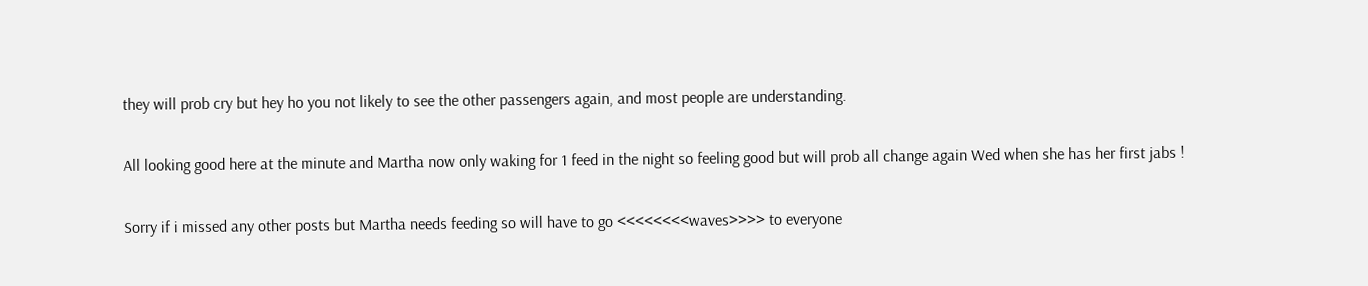they will prob cry but hey ho you not likely to see the other passengers again, and most people are understanding.

All looking good here at the minute and Martha now only waking for 1 feed in the night so feeling good but will prob all change again Wed when she has her first jabs !

Sorry if i missed any other posts but Martha needs feeding so will have to go <<<<<<<<waves>>>> to everyone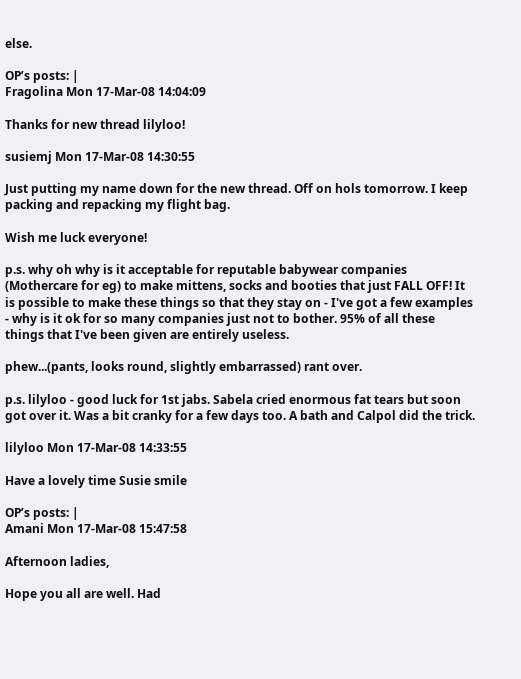else.

OP’s posts: |
Fragolina Mon 17-Mar-08 14:04:09

Thanks for new thread lilyloo!

susiemj Mon 17-Mar-08 14:30:55

Just putting my name down for the new thread. Off on hols tomorrow. I keep packing and repacking my flight bag.

Wish me luck everyone!

p.s. why oh why is it acceptable for reputable babywear companies (Mothercare for eg) to make mittens, socks and booties that just FALL OFF! It is possible to make these things so that they stay on - I've got a few examples - why is it ok for so many companies just not to bother. 95% of all these things that I've been given are entirely useless.

phew...(pants, looks round, slightly embarrassed) rant over.

p.s. lilyloo - good luck for 1st jabs. Sabela cried enormous fat tears but soon got over it. Was a bit cranky for a few days too. A bath and Calpol did the trick.

lilyloo Mon 17-Mar-08 14:33:55

Have a lovely time Susie smile

OP’s posts: |
Amani Mon 17-Mar-08 15:47:58

Afternoon ladies,

Hope you all are well. Had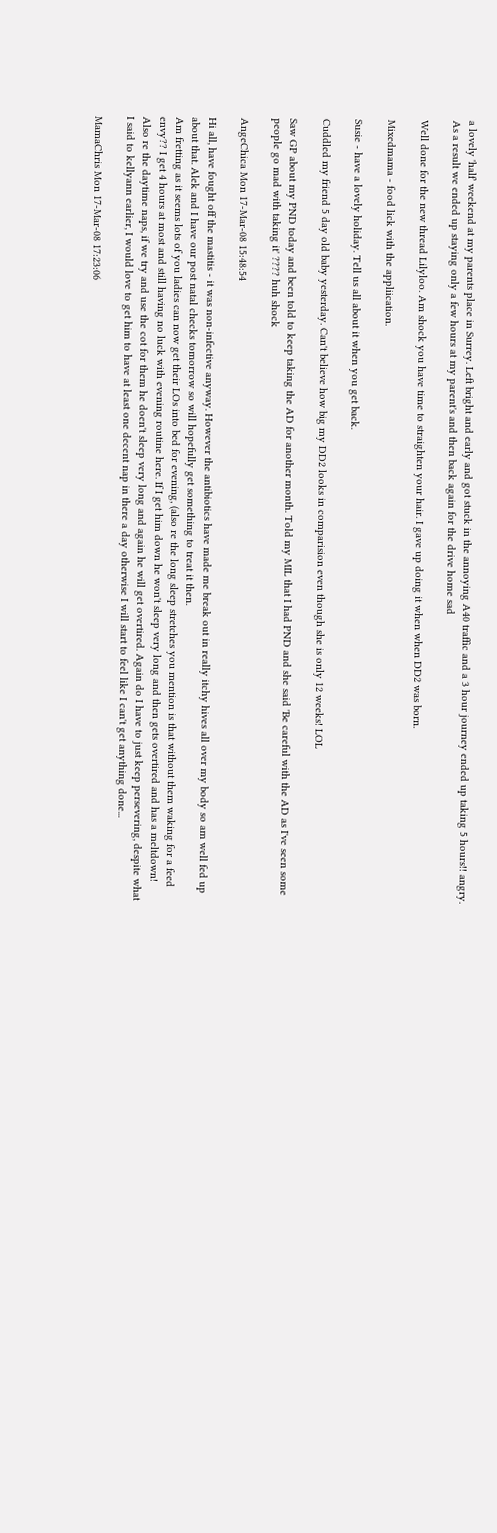a lovely 'half' weekend at my parents place in Surrey. Left bright and early and got stuck in the annoying A40 traffic and a 3 hour journey ended up taking 5 hours!! angry. As a result we ended up staying only a few hours at my parent's and then back again for the drive home sad

Well done for the new thread Lilyloo. Am shock you have time to straighten your hair. I gave up doing it when when DD2 was born.

Mixedmama - food lick with the appliication.

Susie - have a lovely holiday. Tell us all about it when you get back.

Cuddled my friend 5 day old baby yesterday. Can't believe how big my DD2 looks in comparision even though she is only 12 weeks! LOL

Saw GP about my PND today and been told to keep taking the AD for another month. Told my MIL that I had PND and she said 'Be careful with the AD as I've seen some people go mad with taking it' ???? huh shock

AngeChica Mon 17-Mar-08 15:48:54

Hi all, have fought off the mastitis - it was non-infective anyway. However the antibiotics have made me break out in really itchy hives all over my body so am well fed up about that. Alek and I have our post natal checks tomorrow so will hopefully get something to treat it then.
Am fretting as it seems lots of you ladies can now get their LOs into bed for evening, (also re the long sleep stretches you mention is that without them waking for a feed envy?? I get 4 hours at most and still having no luck with evening routine here. If I get him down he won't sleep very long and then gets overtired and has a meltdown! Also re the daytime naps, if we try and use the cot for them he doen't sleep very long and again he will get overtired. Again do I have to just keep persevering, despite what I said to kellyann earlier, I would love to get him to have at least one decent nap in there a day otherwise I will start to feel like I can't get anything done...

MamaChris Mon 17-Mar-08 17:23:06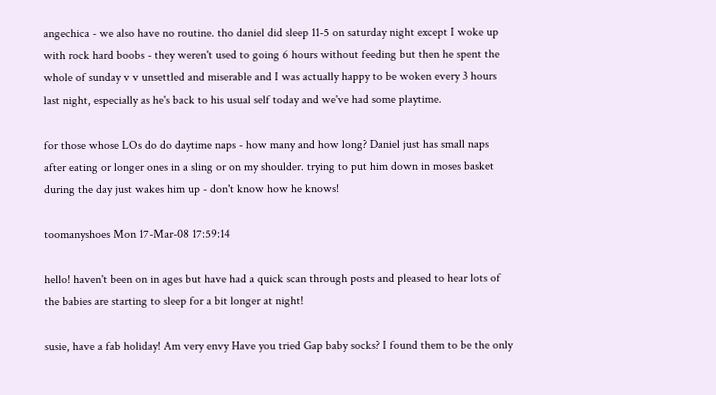angechica - we also have no routine. tho daniel did sleep 11-5 on saturday night except I woke up with rock hard boobs - they weren't used to going 6 hours without feeding but then he spent the whole of sunday v v unsettled and miserable and I was actually happy to be woken every 3 hours last night, especially as he's back to his usual self today and we've had some playtime.

for those whose LOs do do daytime naps - how many and how long? Daniel just has small naps after eating or longer ones in a sling or on my shoulder. trying to put him down in moses basket during the day just wakes him up - don't know how he knows!

toomanyshoes Mon 17-Mar-08 17:59:14

hello! haven't been on in ages but have had a quick scan through posts and pleased to hear lots of the babies are starting to sleep for a bit longer at night!

susie, have a fab holiday! Am very envy Have you tried Gap baby socks? I found them to be the only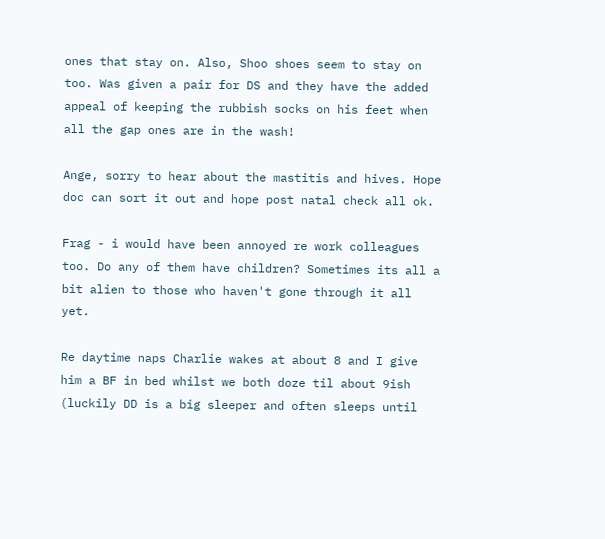ones that stay on. Also, Shoo shoes seem to stay on too. Was given a pair for DS and they have the added appeal of keeping the rubbish socks on his feet when all the gap ones are in the wash!

Ange, sorry to hear about the mastitis and hives. Hope doc can sort it out and hope post natal check all ok.

Frag - i would have been annoyed re work colleagues too. Do any of them have children? Sometimes its all a bit alien to those who haven't gone through it all yet.

Re daytime naps Charlie wakes at about 8 and I give him a BF in bed whilst we both doze til about 9ish (luckily DD is a big sleeper and often sleeps until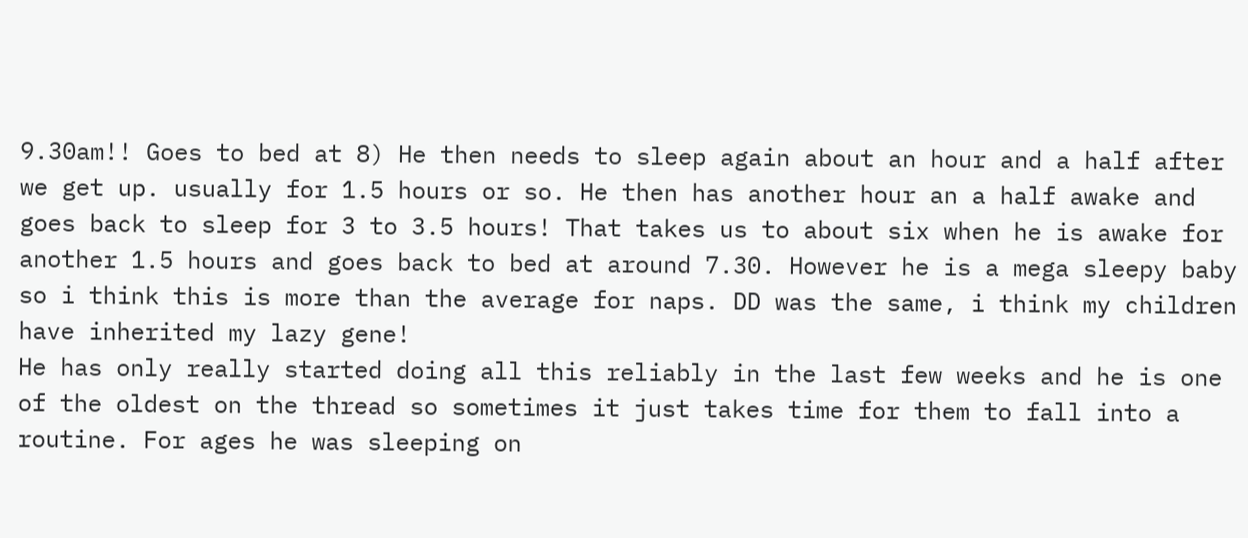9.30am!! Goes to bed at 8) He then needs to sleep again about an hour and a half after we get up. usually for 1.5 hours or so. He then has another hour an a half awake and goes back to sleep for 3 to 3.5 hours! That takes us to about six when he is awake for another 1.5 hours and goes back to bed at around 7.30. However he is a mega sleepy baby so i think this is more than the average for naps. DD was the same, i think my children have inherited my lazy gene!
He has only really started doing all this reliably in the last few weeks and he is one of the oldest on the thread so sometimes it just takes time for them to fall into a routine. For ages he was sleeping on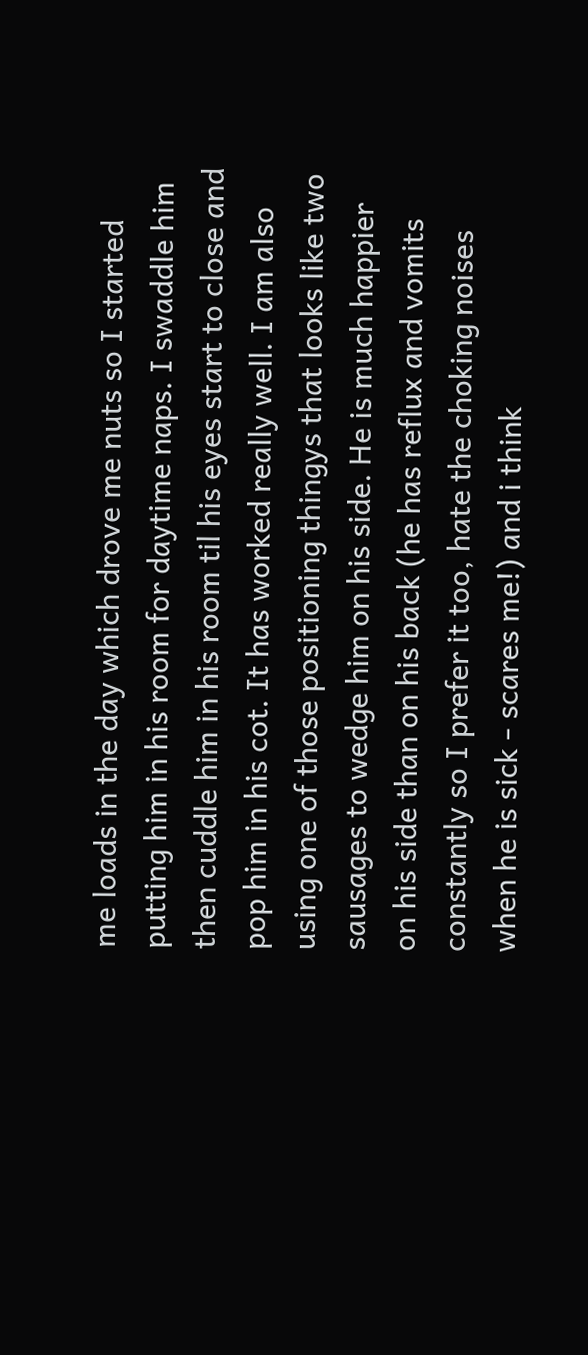me loads in the day which drove me nuts so I started putting him in his room for daytime naps. I swaddle him then cuddle him in his room til his eyes start to close and pop him in his cot. It has worked really well. I am also using one of those positioning thingys that looks like two sausages to wedge him on his side. He is much happier on his side than on his back (he has reflux and vomits constantly so I prefer it too, hate the choking noises when he is sick - scares me!) and i think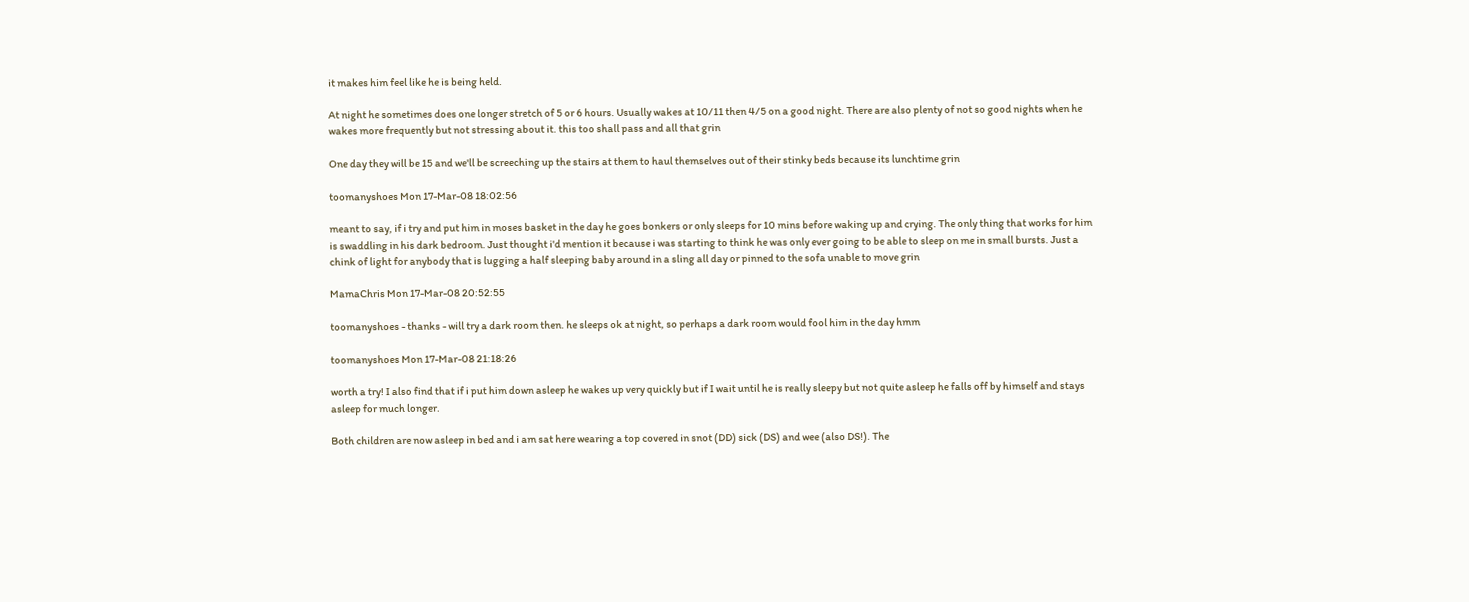it makes him feel like he is being held.

At night he sometimes does one longer stretch of 5 or 6 hours. Usually wakes at 10/11 then 4/5 on a good night. There are also plenty of not so good nights when he wakes more frequently but not stressing about it. this too shall pass and all that grin

One day they will be 15 and we'll be screeching up the stairs at them to haul themselves out of their stinky beds because its lunchtime grin

toomanyshoes Mon 17-Mar-08 18:02:56

meant to say, if i try and put him in moses basket in the day he goes bonkers or only sleeps for 10 mins before waking up and crying. The only thing that works for him is swaddling in his dark bedroom. Just thought i'd mention it because i was starting to think he was only ever going to be able to sleep on me in small bursts. Just a chink of light for anybody that is lugging a half sleeping baby around in a sling all day or pinned to the sofa unable to move grin

MamaChris Mon 17-Mar-08 20:52:55

toomanyshoes - thanks - will try a dark room then. he sleeps ok at night, so perhaps a dark room would fool him in the day hmm

toomanyshoes Mon 17-Mar-08 21:18:26

worth a try! I also find that if i put him down asleep he wakes up very quickly but if I wait until he is really sleepy but not quite asleep he falls off by himself and stays asleep for much longer.

Both children are now asleep in bed and i am sat here wearing a top covered in snot (DD) sick (DS) and wee (also DS!). The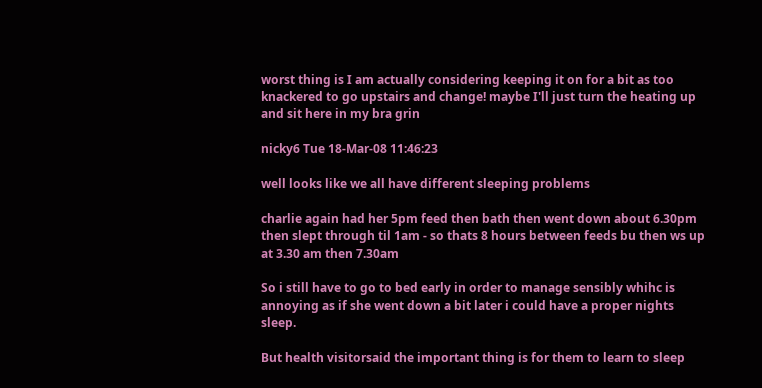worst thing is I am actually considering keeping it on for a bit as too knackered to go upstairs and change! maybe I'll just turn the heating up and sit here in my bra grin

nicky6 Tue 18-Mar-08 11:46:23

well looks like we all have different sleeping problems

charlie again had her 5pm feed then bath then went down about 6.30pm then slept through til 1am - so thats 8 hours between feeds bu then ws up at 3.30 am then 7.30am

So i still have to go to bed early in order to manage sensibly whihc is annoying as if she went down a bit later i could have a proper nights sleep.

But health visitorsaid the important thing is for them to learn to sleep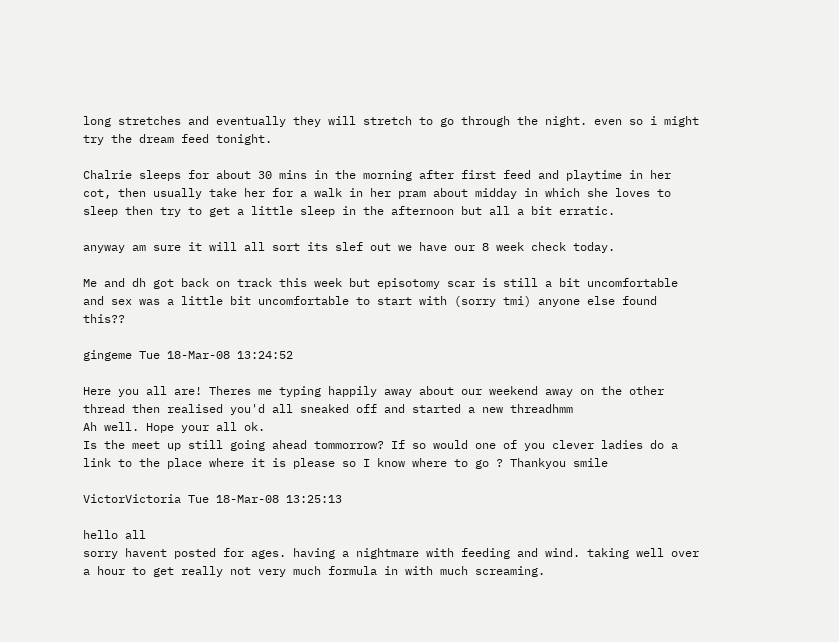long stretches and eventually they will stretch to go through the night. even so i might try the dream feed tonight.

Chalrie sleeps for about 30 mins in the morning after first feed and playtime in her cot, then usually take her for a walk in her pram about midday in which she loves to sleep then try to get a little sleep in the afternoon but all a bit erratic.

anyway am sure it will all sort its slef out we have our 8 week check today.

Me and dh got back on track this week but episotomy scar is still a bit uncomfortable and sex was a little bit uncomfortable to start with (sorry tmi) anyone else found this??

gingeme Tue 18-Mar-08 13:24:52

Here you all are! Theres me typing happily away about our weekend away on the other thread then realised you'd all sneaked off and started a new threadhmm
Ah well. Hope your all ok.
Is the meet up still going ahead tommorrow? If so would one of you clever ladies do a link to the place where it is please so I know where to go ? Thankyou smile

VictorVictoria Tue 18-Mar-08 13:25:13

hello all
sorry havent posted for ages. having a nightmare with feeding and wind. taking well over a hour to get really not very much formula in with much screaming.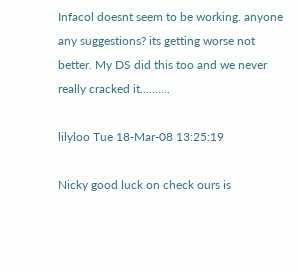Infacol doesnt seem to be working. anyone any suggestions? its getting worse not better. My DS did this too and we never really cracked it..........

lilyloo Tue 18-Mar-08 13:25:19

Nicky good luck on check ours is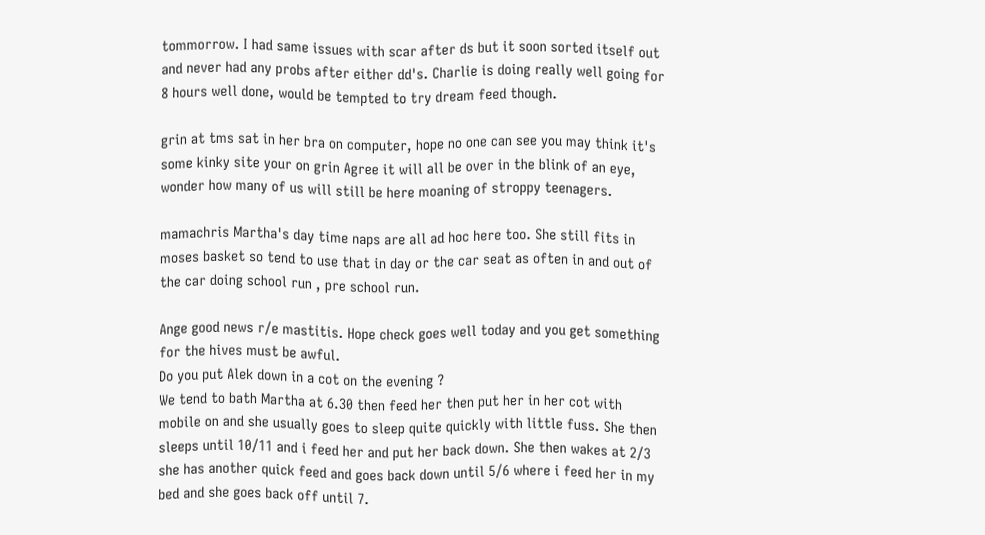tommorrow. I had same issues with scar after ds but it soon sorted itself out and never had any probs after either dd's. Charlie is doing really well going for 8 hours well done, would be tempted to try dream feed though.

grin at tms sat in her bra on computer, hope no one can see you may think it's some kinky site your on grin Agree it will all be over in the blink of an eye, wonder how many of us will still be here moaning of stroppy teenagers.

mamachris Martha's day time naps are all ad hoc here too. She still fits in moses basket so tend to use that in day or the car seat as often in and out of the car doing school run , pre school run.

Ange good news r/e mastitis. Hope check goes well today and you get something for the hives must be awful.
Do you put Alek down in a cot on the evening ?
We tend to bath Martha at 6.30 then feed her then put her in her cot with mobile on and she usually goes to sleep quite quickly with little fuss. She then sleeps until 10/11 and i feed her and put her back down. She then wakes at 2/3 she has another quick feed and goes back down until 5/6 where i feed her in my bed and she goes back off until 7.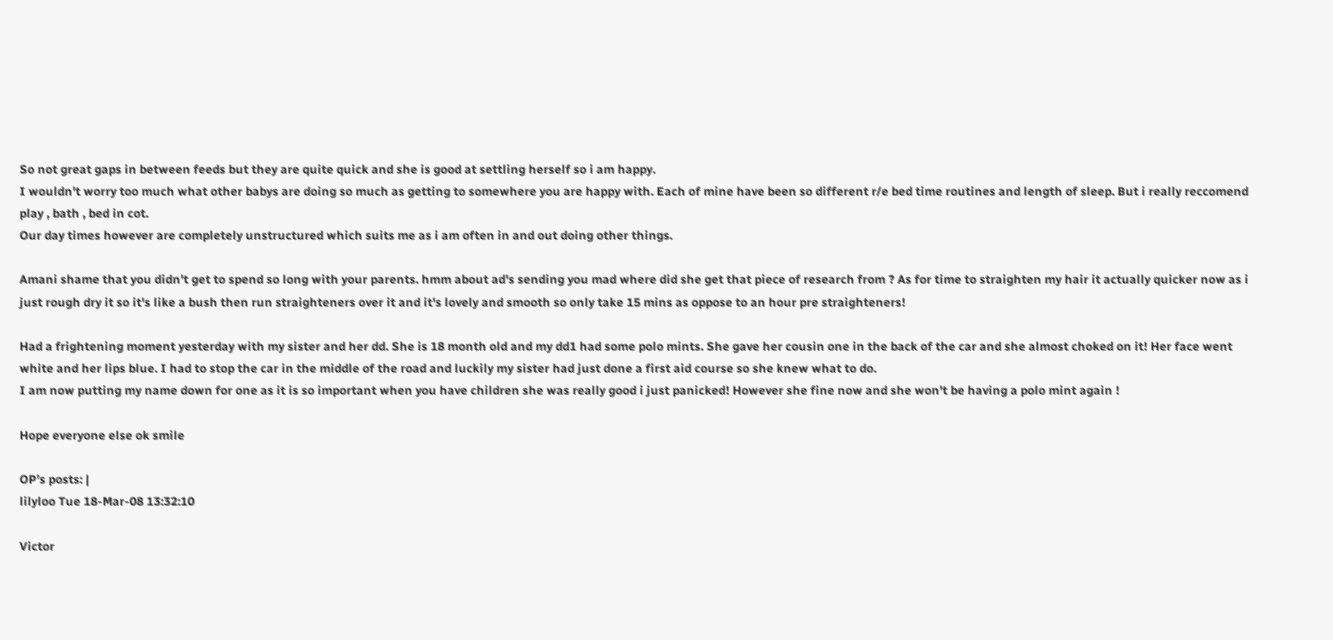So not great gaps in between feeds but they are quite quick and she is good at settling herself so i am happy.
I wouldn't worry too much what other babys are doing so much as getting to somewhere you are happy with. Each of mine have been so different r/e bed time routines and length of sleep. But i really reccomend play , bath , bed in cot.
Our day times however are completely unstructured which suits me as i am often in and out doing other things.

Amani shame that you didn't get to spend so long with your parents. hmm about ad's sending you mad where did she get that piece of research from ? As for time to straighten my hair it actually quicker now as i just rough dry it so it's like a bush then run straighteners over it and it's lovely and smooth so only take 15 mins as oppose to an hour pre straighteners!

Had a frightening moment yesterday with my sister and her dd. She is 18 month old and my dd1 had some polo mints. She gave her cousin one in the back of the car and she almost choked on it! Her face went white and her lips blue. I had to stop the car in the middle of the road and luckily my sister had just done a first aid course so she knew what to do.
I am now putting my name down for one as it is so important when you have children she was really good i just panicked! However she fine now and she won't be having a polo mint again !

Hope everyone else ok smile

OP’s posts: |
lilyloo Tue 18-Mar-08 13:32:10

Victor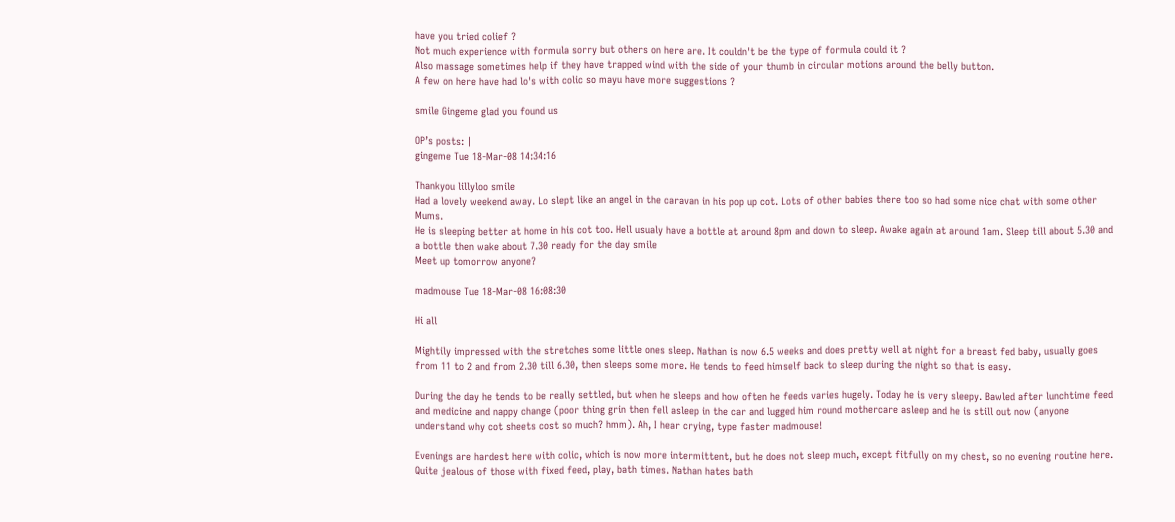have you tried colief ?
Not much experience with formula sorry but others on here are. It couldn't be the type of formula could it ?
Also massage sometimes help if they have trapped wind with the side of your thumb in circular motions around the belly button.
A few on here have had lo's with colic so mayu have more suggestions ?

smile Gingeme glad you found us

OP’s posts: |
gingeme Tue 18-Mar-08 14:34:16

Thankyou lillyloo smile
Had a lovely weekend away. Lo slept like an angel in the caravan in his pop up cot. Lots of other babies there too so had some nice chat with some other Mums.
He is sleeping better at home in his cot too. Hell usualy have a bottle at around 8pm and down to sleep. Awake again at around 1am. Sleep till about 5.30 and a bottle then wake about 7.30 ready for the day smile
Meet up tomorrow anyone?

madmouse Tue 18-Mar-08 16:08:30

Hi all

Mightily impressed with the stretches some little ones sleep. Nathan is now 6.5 weeks and does pretty well at night for a breast fed baby, usually goes from 11 to 2 and from 2.30 till 6.30, then sleeps some more. He tends to feed himself back to sleep during the night so that is easy.

During the day he tends to be really settled, but when he sleeps and how often he feeds varies hugely. Today he is very sleepy. Bawled after lunchtime feed and medicine and nappy change (poor thing grin then fell asleep in the car and lugged him round mothercare asleep and he is still out now (anyone understand why cot sheets cost so much? hmm). Ah, I hear crying, type faster madmouse!

Evenings are hardest here with colic, which is now more intermittent, but he does not sleep much, except fitfully on my chest, so no evening routine here. Quite jealous of those with fixed feed, play, bath times. Nathan hates bath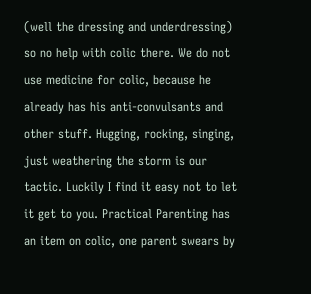(well the dressing and underdressing) so no help with colic there. We do not use medicine for colic, because he already has his anti-convulsants and other stuff. Hugging, rocking, singing, just weathering the storm is our tactic. Luckily I find it easy not to let it get to you. Practical Parenting has an item on colic, one parent swears by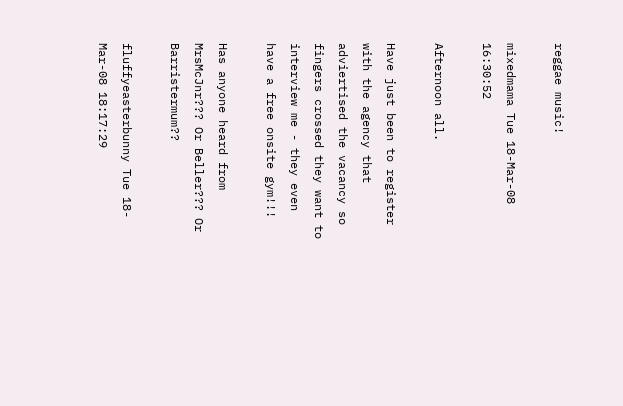reggae music!

mixedmama Tue 18-Mar-08 16:30:52

Afternoon all.

Have just been to register with the agency that adviertised the vacancy so fingers crossed they want to interview me - they even have a free onsite gym!!!

Has anyone heard from MrsMcJnr??? Or Beller??? Or Barristermum??

fluffyeasterbunny Tue 18-Mar-08 18:17:29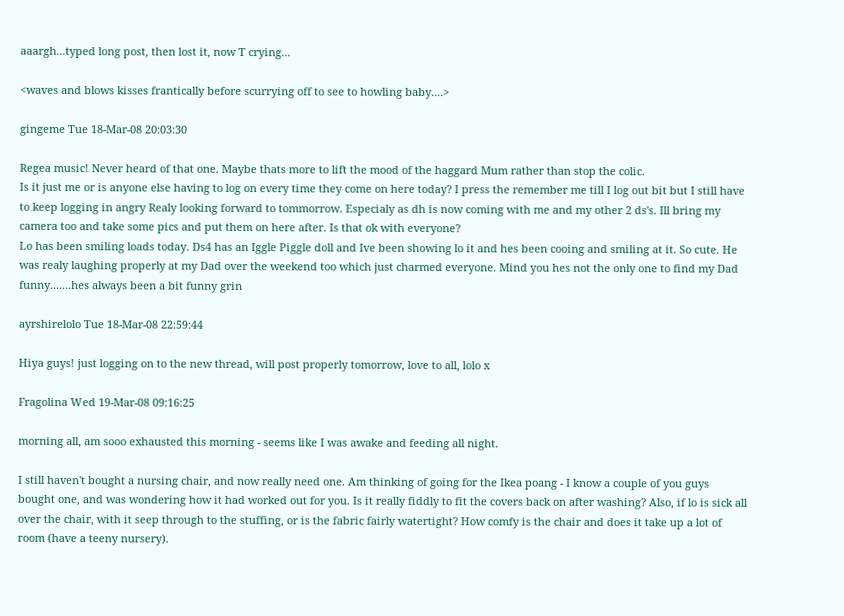aaargh...typed long post, then lost it, now T crying...

<waves and blows kisses frantically before scurrying off to see to howling baby....>

gingeme Tue 18-Mar-08 20:03:30

Regea music! Never heard of that one. Maybe thats more to lift the mood of the haggard Mum rather than stop the colic.
Is it just me or is anyone else having to log on every time they come on here today? I press the remember me till I log out bit but I still have to keep logging in angry Realy looking forward to tommorrow. Especialy as dh is now coming with me and my other 2 ds's. Ill bring my camera too and take some pics and put them on here after. Is that ok with everyone?
Lo has been smiling loads today. Ds4 has an Iggle Piggle doll and Ive been showing lo it and hes been cooing and smiling at it. So cute. He was realy laughing properly at my Dad over the weekend too which just charmed everyone. Mind you hes not the only one to find my Dad funny.......hes always been a bit funny grin

ayrshirelolo Tue 18-Mar-08 22:59:44

Hiya guys! just logging on to the new thread, will post properly tomorrow, love to all, lolo x

Fragolina Wed 19-Mar-08 09:16:25

morning all, am sooo exhausted this morning - seems like I was awake and feeding all night.

I still haven't bought a nursing chair, and now really need one. Am thinking of going for the Ikea poang - I know a couple of you guys bought one, and was wondering how it had worked out for you. Is it really fiddly to fit the covers back on after washing? Also, if lo is sick all over the chair, with it seep through to the stuffing, or is the fabric fairly watertight? How comfy is the chair and does it take up a lot of room (have a teeny nursery).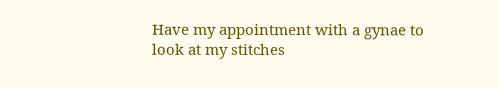Have my appointment with a gynae to look at my stitches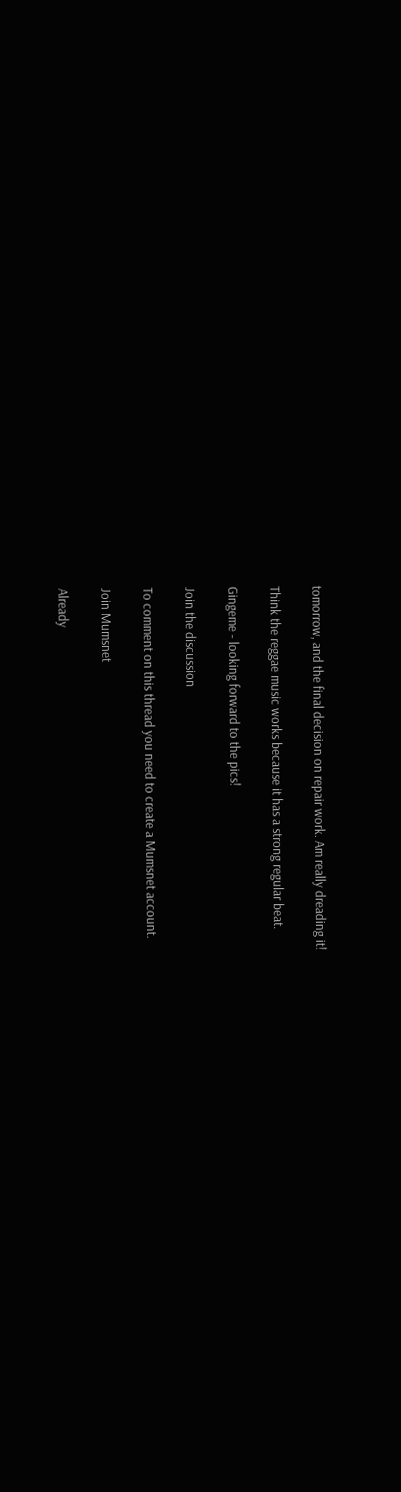tomorrow, and the final decision on repair work. Am really dreading it!

Think the reggae music works because it has a strong regular beat.

Gingeme - looking forward to the pics!

Join the discussion

To comment on this thread you need to create a Mumsnet account.

Join Mumsnet

Already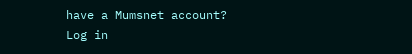have a Mumsnet account? Log in